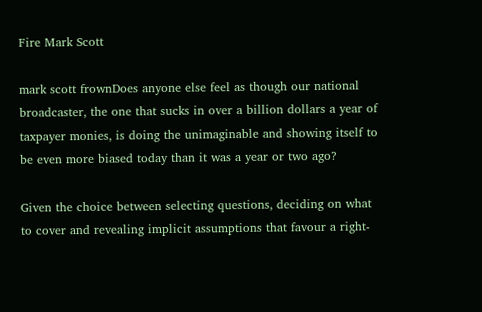Fire Mark Scott

mark scott frownDoes anyone else feel as though our national broadcaster, the one that sucks in over a billion dollars a year of taxpayer monies, is doing the unimaginable and showing itself to be even more biased today than it was a year or two ago?

Given the choice between selecting questions, deciding on what to cover and revealing implicit assumptions that favour a right-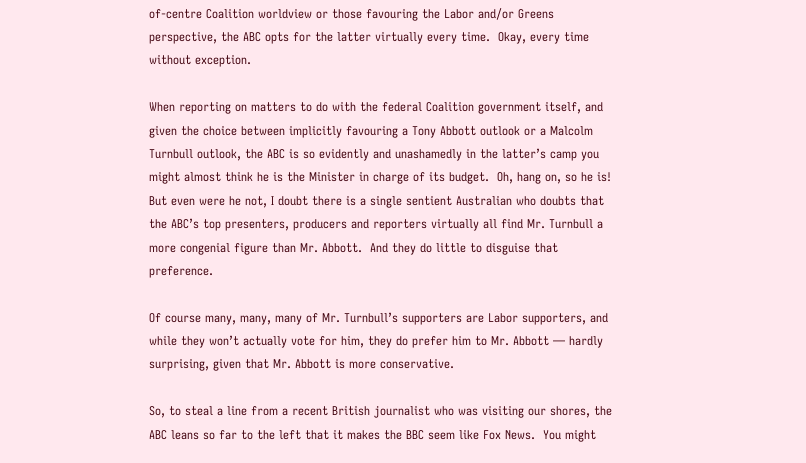of-centre Coalition worldview or those favouring the Labor and/or Greens perspective, the ABC opts for the latter virtually every time.  Okay, every time without exception.

When reporting on matters to do with the federal Coalition government itself, and given the choice between implicitly favouring a Tony Abbott outlook or a Malcolm Turnbull outlook, the ABC is so evidently and unashamedly in the latter’s camp you might almost think he is the Minister in charge of its budget.  Oh, hang on, so he is!  But even were he not, I doubt there is a single sentient Australian who doubts that the ABC’s top presenters, producers and reporters virtually all find Mr. Turnbull a more congenial figure than Mr. Abbott.  And they do little to disguise that preference.

Of course many, many, many of Mr. Turnbull’s supporters are Labor supporters, and while they won’t actually vote for him, they do prefer him to Mr. Abbott — hardly surprising, given that Mr. Abbott is more conservative.

So, to steal a line from a recent British journalist who was visiting our shores, the ABC leans so far to the left that it makes the BBC seem like Fox News.  You might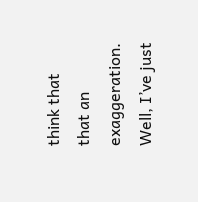think that that an exaggeration. Well, I’ve just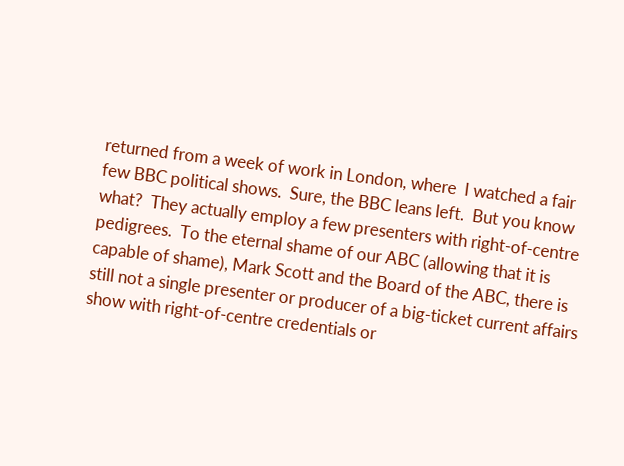returned from a week of work in London, where  I watched a fair few BBC political shows.  Sure, the BBC leans left.  But you know what?  They actually employ a few presenters with right-of-centre pedigrees.  To the eternal shame of our ABC (allowing that it is capable of shame), Mark Scott and the Board of the ABC, there is still not a single presenter or producer of a big-ticket current affairs show with right-of-centre credentials or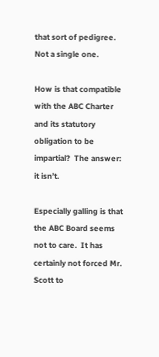that sort of pedigree. Not a single one.

How is that compatible with the ABC Charter and its statutory obligation to be impartial?  The answer: it isn’t.

Especially galling is that the ABC Board seems not to care.  It has certainly not forced Mr. Scott to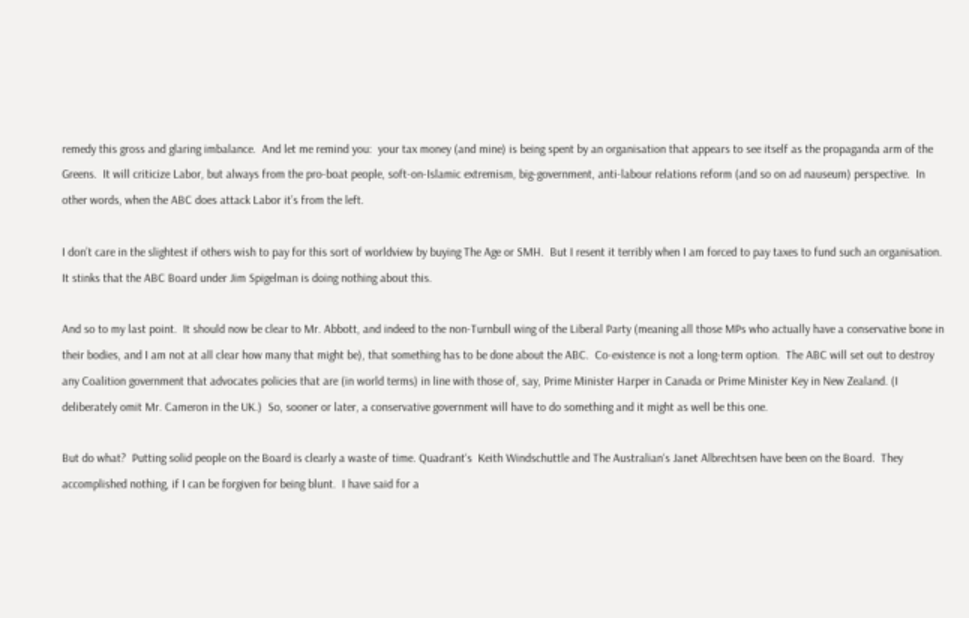remedy this gross and glaring imbalance.  And let me remind you:  your tax money (and mine) is being spent by an organisation that appears to see itself as the propaganda arm of the Greens.  It will criticize Labor, but always from the pro-boat people, soft-on-Islamic extremism, big-government, anti-labour relations reform (and so on ad nauseum) perspective.  In other words, when the ABC does attack Labor it’s from the left.

I don’t care in the slightest if others wish to pay for this sort of worldview by buying The Age or SMH.  But I resent it terribly when I am forced to pay taxes to fund such an organisation.  It stinks that the ABC Board under Jim Spigelman is doing nothing about this.

And so to my last point.  It should now be clear to Mr. Abbott, and indeed to the non-Turnbull wing of the Liberal Party (meaning all those MPs who actually have a conservative bone in their bodies, and I am not at all clear how many that might be), that something has to be done about the ABC.  Co-existence is not a long-term option.  The ABC will set out to destroy any Coalition government that advocates policies that are (in world terms) in line with those of, say, Prime Minister Harper in Canada or Prime Minister Key in New Zealand. (I deliberately omit Mr. Cameron in the UK.)  So, sooner or later, a conservative government will have to do something and it might as well be this one.

But do what?  Putting solid people on the Board is clearly a waste of time. Quadrant‘s  Keith Windschuttle and The Australian‘s Janet Albrechtsen have been on the Board.  They accomplished nothing, if I can be forgiven for being blunt.  I have said for a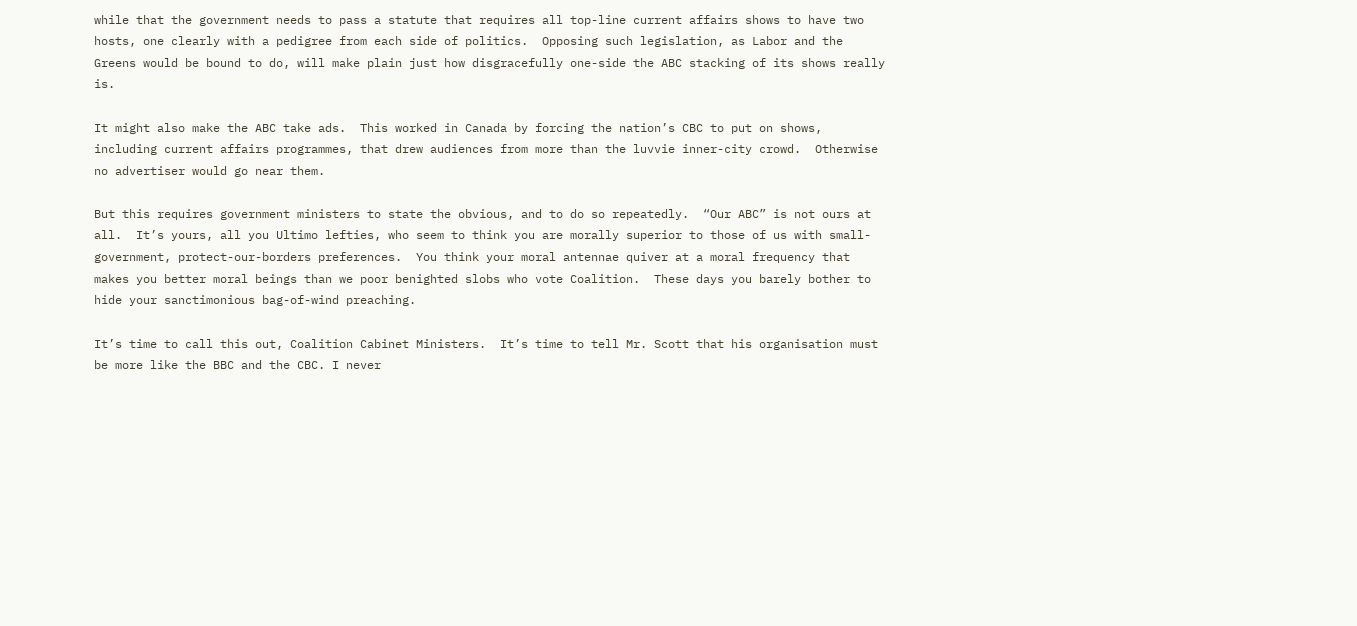while that the government needs to pass a statute that requires all top-line current affairs shows to have two hosts, one clearly with a pedigree from each side of politics.  Opposing such legislation, as Labor and the Greens would be bound to do, will make plain just how disgracefully one-side the ABC stacking of its shows really is.

It might also make the ABC take ads.  This worked in Canada by forcing the nation’s CBC to put on shows, including current affairs programmes, that drew audiences from more than the luvvie inner-city crowd.  Otherwise no advertiser would go near them.

But this requires government ministers to state the obvious, and to do so repeatedly.  “Our ABC” is not ours at all.  It’s yours, all you Ultimo lefties, who seem to think you are morally superior to those of us with small-government, protect-our-borders preferences.  You think your moral antennae quiver at a moral frequency that makes you better moral beings than we poor benighted slobs who vote Coalition.  These days you barely bother to hide your sanctimonious bag-of-wind preaching.

It’s time to call this out, Coalition Cabinet Ministers.  It’s time to tell Mr. Scott that his organisation must be more like the BBC and the CBC. I never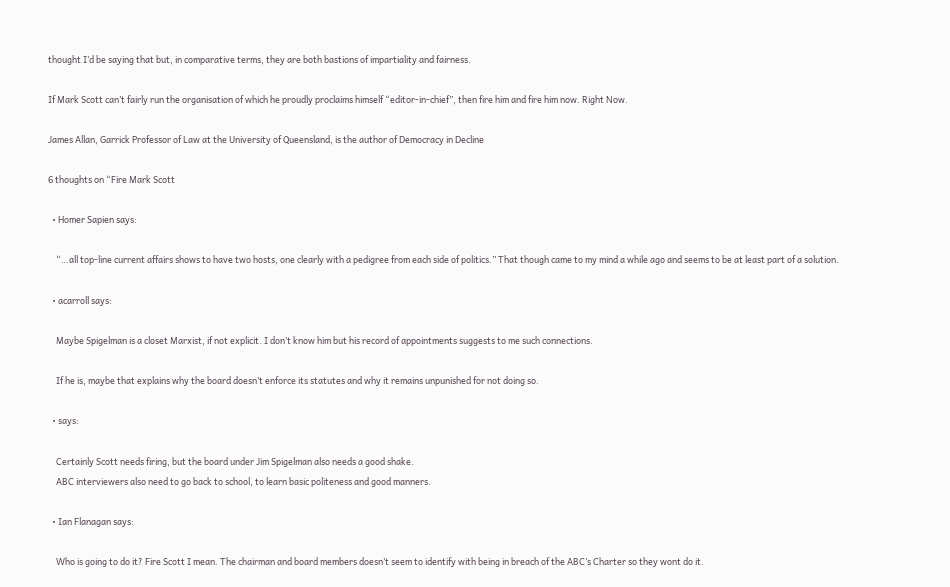thought I’d be saying that but, in comparative terms, they are both bastions of impartiality and fairness.

If Mark Scott can’t fairly run the organisation of which he proudly proclaims himself “editor-in-chief”, then fire him and fire him now. Right Now.

James Allan, Garrick Professor of Law at the University of Queensland, is the author of Democracy in Decline

6 thoughts on “Fire Mark Scott

  • Homer Sapien says:

    “…all top-line current affairs shows to have two hosts, one clearly with a pedigree from each side of politics.” That though came to my mind a while ago and seems to be at least part of a solution.

  • acarroll says:

    Maybe Spigelman is a closet Marxist, if not explicit. I don’t know him but his record of appointments suggests to me such connections.

    If he is, maybe that explains why the board doesn’t enforce its statutes and why it remains unpunished for not doing so.

  • says:

    Certainly Scott needs firing, but the board under Jim Spigelman also needs a good shake.
    ABC interviewers also need to go back to school, to learn basic politeness and good manners.

  • Ian Flanagan says:

    Who is going to do it? Fire Scott I mean. The chairman and board members doesn’t seem to identify with being in breach of the ABC’s Charter so they wont do it.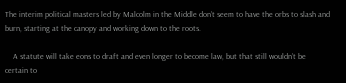The interim political masters led by Malcolm in the Middle don’t seem to have the orbs to slash and burn, starting at the canopy and working down to the roots.

    A statute will take eons to draft and even longer to become law, but that still wouldn’t be certain to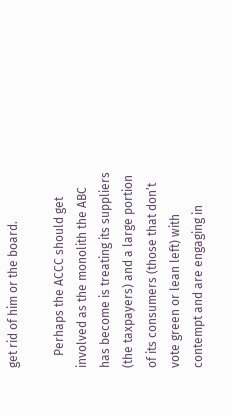get rid of him or the board.

    Perhaps the ACCC should get involved as the monolith the ABC has become is treating its suppliers (the taxpayers) and a large portion of its consumers (those that don’t vote green or lean left) with contempt and are engaging in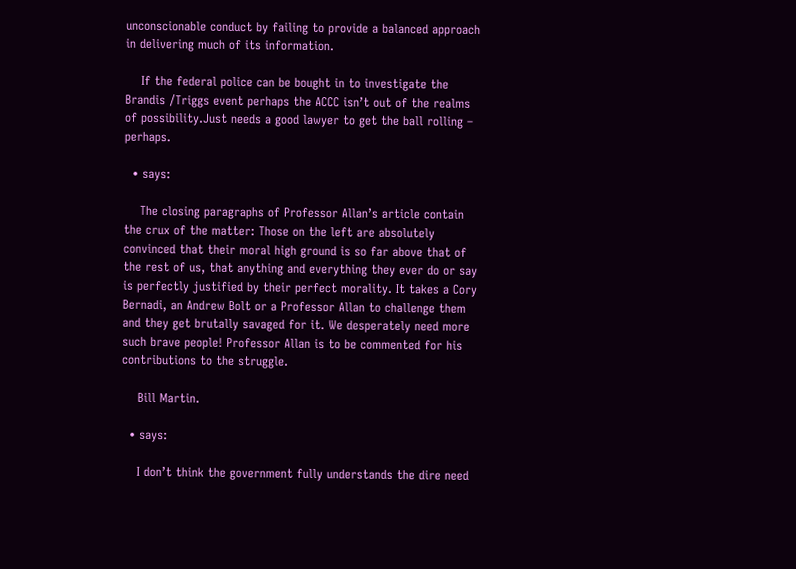unconscionable conduct by failing to provide a balanced approach in delivering much of its information.

    If the federal police can be bought in to investigate the Brandis /Triggs event perhaps the ACCC isn’t out of the realms of possibility.Just needs a good lawyer to get the ball rolling – perhaps.

  • says:

    The closing paragraphs of Professor Allan’s article contain the crux of the matter: Those on the left are absolutely convinced that their moral high ground is so far above that of the rest of us, that anything and everything they ever do or say is perfectly justified by their perfect morality. It takes a Cory Bernadi, an Andrew Bolt or a Professor Allan to challenge them and they get brutally savaged for it. We desperately need more such brave people! Professor Allan is to be commented for his contributions to the struggle.

    Bill Martin.

  • says:

    I don’t think the government fully understands the dire need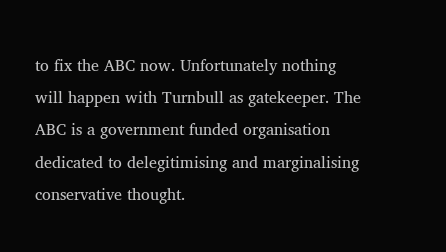to fix the ABC now. Unfortunately nothing will happen with Turnbull as gatekeeper. The ABC is a government funded organisation dedicated to delegitimising and marginalising conservative thought.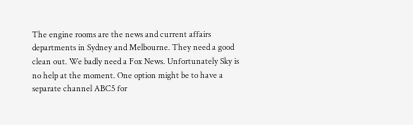The engine rooms are the news and current affairs departments in Sydney and Melbourne. They need a good clean out. We badly need a Fox News. Unfortunately Sky is no help at the moment. One option might be to have a separate channel ABC5 for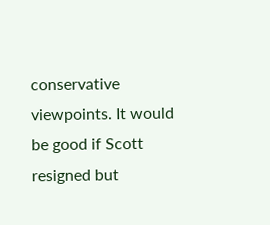conservative viewpoints. It would be good if Scott resigned but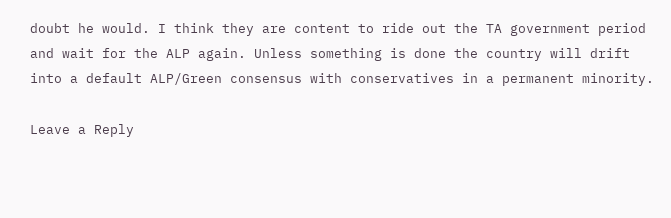doubt he would. I think they are content to ride out the TA government period and wait for the ALP again. Unless something is done the country will drift into a default ALP/Green consensus with conservatives in a permanent minority.

Leave a Reply